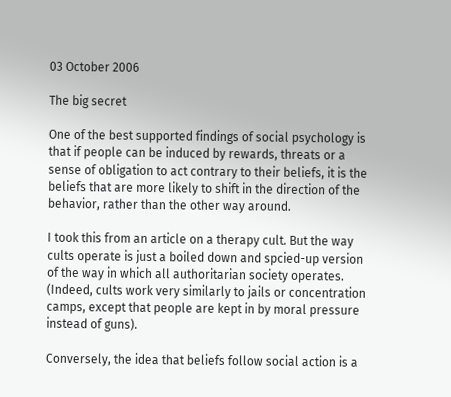03 October 2006

The big secret

One of the best supported findings of social psychology is that if people can be induced by rewards, threats or a sense of obligation to act contrary to their beliefs, it is the beliefs that are more likely to shift in the direction of the behavior, rather than the other way around.

I took this from an article on a therapy cult. But the way cults operate is just a boiled down and spcied-up version of the way in which all authoritarian society operates. (Indeed, cults work very similarly to jails or concentration camps, except that people are kept in by moral pressure instead of guns).

Conversely, the idea that beliefs follow social action is a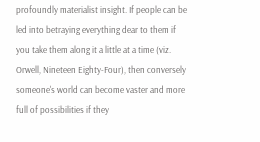profoundly materialist insight. If people can be led into betraying everything dear to them if you take them along it a little at a time (viz. Orwell, Nineteen Eighty-Four), then conversely someone's world can become vaster and more full of possibilities if they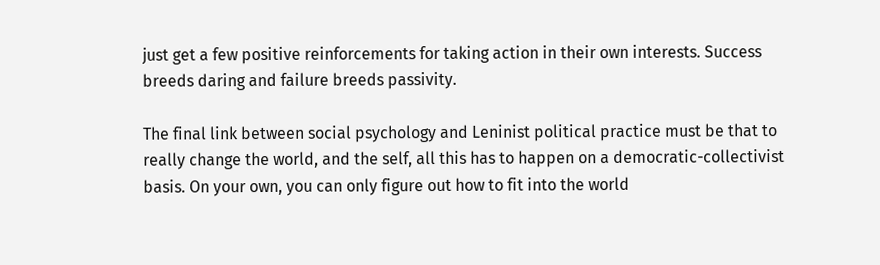just get a few positive reinforcements for taking action in their own interests. Success breeds daring and failure breeds passivity.

The final link between social psychology and Leninist political practice must be that to really change the world, and the self, all this has to happen on a democratic-collectivist basis. On your own, you can only figure out how to fit into the world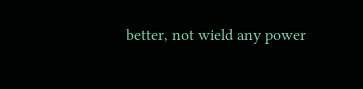better, not wield any power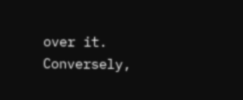over it. Conversely,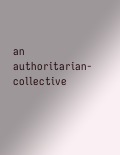an authoritarian-collective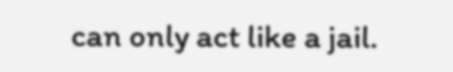can only act like a jail.